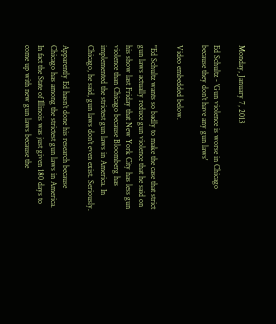Monday, January 7, 2013

Ed Schultz - 'Gun violence is worse in Chicago because they don’t have any gun laws'

Video embedded below.

"Ed Schultz wants so badly to make the case that strict gun laws actually reduce gun violence that he said on his show last Friday that New York City has less gun violence than Chicago because Bloomberg has implemented the strictest gun laws in America. In Chicago, he said, gun laws don’t even exist. Seriously.

Apparently Ed hasn’t done his research because Chicago has among the strictest gun laws in America. In fact the State of Illinois was just given 180 days to come up with new gun laws because the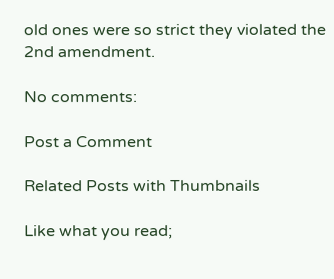old ones were so strict they violated the 2nd amendment.

No comments:

Post a Comment

Related Posts with Thumbnails

Like what you read;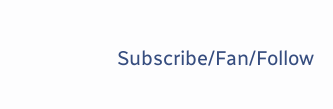Subscribe/Fan/Follow